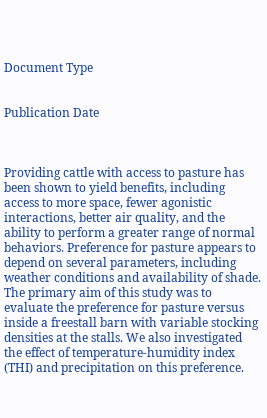Document Type


Publication Date



Providing cattle with access to pasture has been shown to yield benefits, including access to more space, fewer agonistic interactions, better air quality, and the ability to perform a greater range of normal behaviors. Preference for pasture appears to depend on several parameters, including weather conditions and availability of shade. The primary aim of this study was to evaluate the preference for pasture versus inside a freestall barn with variable stocking densities at the stalls. We also investigated the effect of temperature-humidity index (THI) and precipitation on this preference.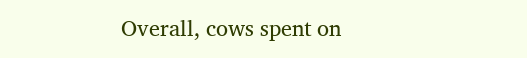Overall, cows spent on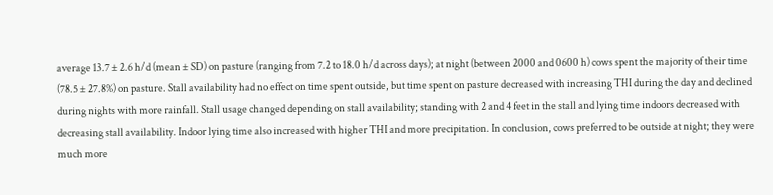average 13.7 ± 2.6 h/d (mean ± SD) on pasture (ranging from 7.2 to 18.0 h/d across days); at night (between 2000 and 0600 h) cows spent the majority of their time (78.5 ± 27.8%) on pasture. Stall availability had no effect on time spent outside, but time spent on pasture decreased with increasing THI during the day and declined during nights with more rainfall. Stall usage changed depending on stall availability; standing with 2 and 4 feet in the stall and lying time indoors decreased with decreasing stall availability. Indoor lying time also increased with higher THI and more precipitation. In conclusion, cows preferred to be outside at night; they were much more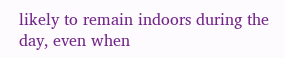likely to remain indoors during the day, even when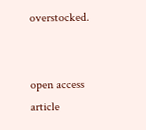overstocked.


open access article